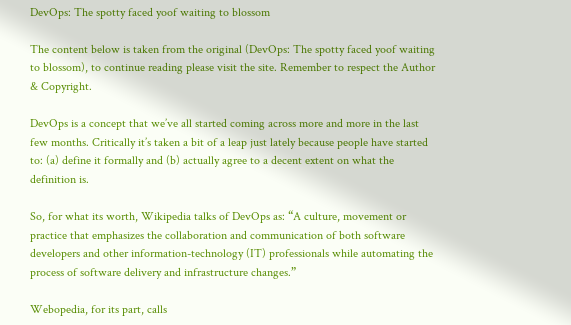DevOps: The spotty faced yoof waiting to blossom

The content below is taken from the original (DevOps: The spotty faced yoof waiting to blossom), to continue reading please visit the site. Remember to respect the Author & Copyright.

DevOps is a concept that we’ve all started coming across more and more in the last few months. Critically it’s taken a bit of a leap just lately because people have started to: (a) define it formally and (b) actually agree to a decent extent on what the definition is.

So, for what its worth, Wikipedia talks of DevOps as: “A culture, movement or practice that emphasizes the collaboration and communication of both software developers and other information-technology (IT) professionals while automating the process of software delivery and infrastructure changes.”

Webopedia, for its part, calls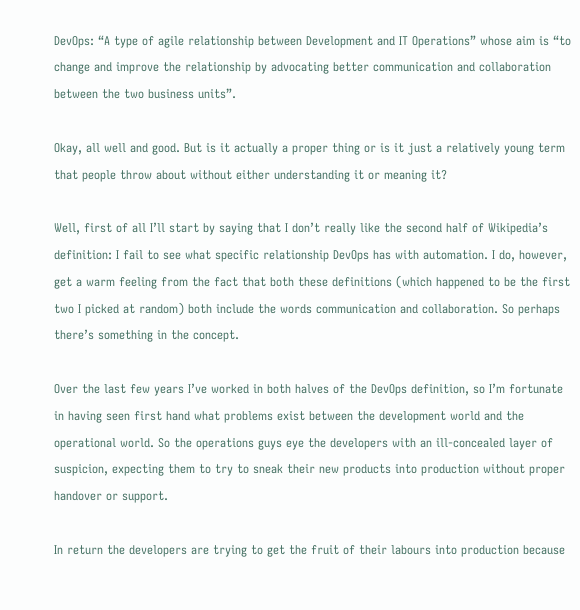DevOps: “A type of agile relationship between Development and IT Operations” whose aim is “to change and improve the relationship by advocating better communication and collaboration between the two business units”.

Okay, all well and good. But is it actually a proper thing or is it just a relatively young term that people throw about without either understanding it or meaning it?

Well, first of all I’ll start by saying that I don’t really like the second half of Wikipedia’s definition: I fail to see what specific relationship DevOps has with automation. I do, however, get a warm feeling from the fact that both these definitions (which happened to be the first two I picked at random) both include the words communication and collaboration. So perhaps there’s something in the concept.

Over the last few years I’ve worked in both halves of the DevOps definition, so I’m fortunate in having seen first hand what problems exist between the development world and the operational world. So the operations guys eye the developers with an ill-concealed layer of suspicion, expecting them to try to sneak their new products into production without proper handover or support.

In return the developers are trying to get the fruit of their labours into production because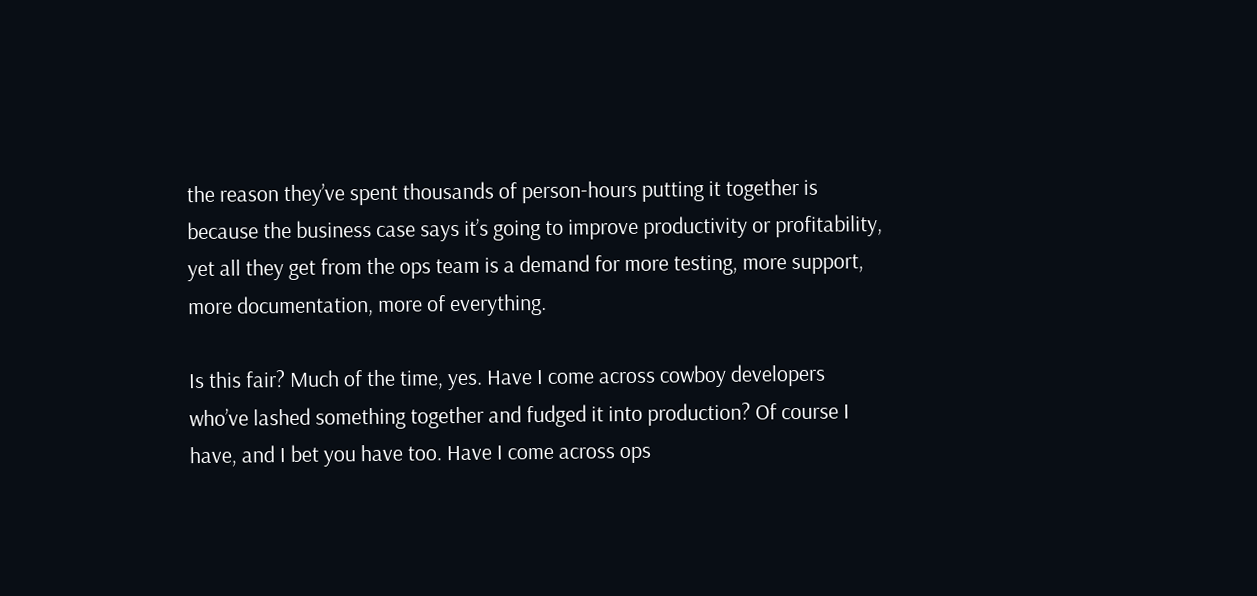the reason they’ve spent thousands of person-hours putting it together is because the business case says it’s going to improve productivity or profitability, yet all they get from the ops team is a demand for more testing, more support, more documentation, more of everything.

Is this fair? Much of the time, yes. Have I come across cowboy developers who’ve lashed something together and fudged it into production? Of course I have, and I bet you have too. Have I come across ops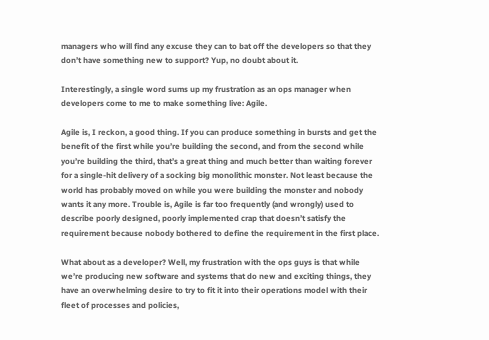managers who will find any excuse they can to bat off the developers so that they don’t have something new to support? Yup, no doubt about it.

Interestingly, a single word sums up my frustration as an ops manager when developers come to me to make something live: Agile.

Agile is, I reckon, a good thing. If you can produce something in bursts and get the benefit of the first while you’re building the second, and from the second while you’re building the third, that’s a great thing and much better than waiting forever for a single-hit delivery of a socking big monolithic monster. Not least because the world has probably moved on while you were building the monster and nobody wants it any more. Trouble is, Agile is far too frequently (and wrongly) used to describe poorly designed, poorly implemented crap that doesn’t satisfy the requirement because nobody bothered to define the requirement in the first place.

What about as a developer? Well, my frustration with the ops guys is that while we’re producing new software and systems that do new and exciting things, they have an overwhelming desire to try to fit it into their operations model with their fleet of processes and policies,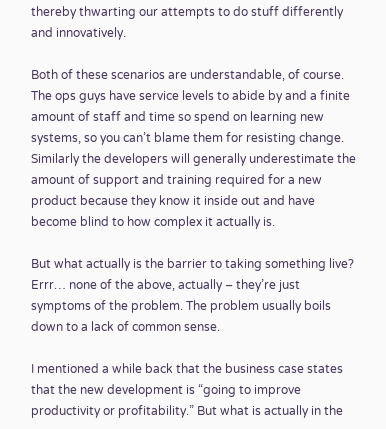thereby thwarting our attempts to do stuff differently and innovatively.

Both of these scenarios are understandable, of course. The ops guys have service levels to abide by and a finite amount of staff and time so spend on learning new systems, so you can’t blame them for resisting change. Similarly the developers will generally underestimate the amount of support and training required for a new product because they know it inside out and have become blind to how complex it actually is.

But what actually is the barrier to taking something live? Errr… none of the above, actually – they’re just symptoms of the problem. The problem usually boils down to a lack of common sense.

I mentioned a while back that the business case states that the new development is “going to improve productivity or profitability.” But what is actually in the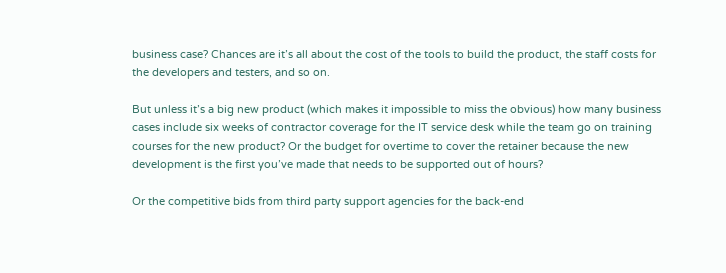business case? Chances are it’s all about the cost of the tools to build the product, the staff costs for the developers and testers, and so on.

But unless it’s a big new product (which makes it impossible to miss the obvious) how many business cases include six weeks of contractor coverage for the IT service desk while the team go on training courses for the new product? Or the budget for overtime to cover the retainer because the new development is the first you’ve made that needs to be supported out of hours?

Or the competitive bids from third party support agencies for the back-end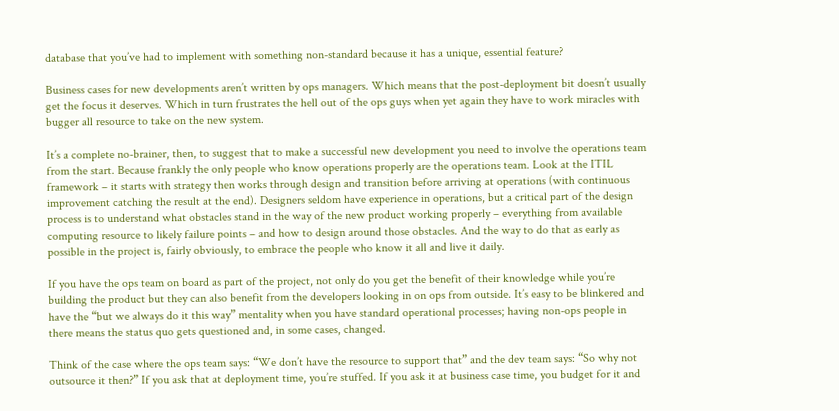database that you’ve had to implement with something non-standard because it has a unique, essential feature?

Business cases for new developments aren’t written by ops managers. Which means that the post-deployment bit doesn’t usually get the focus it deserves. Which in turn frustrates the hell out of the ops guys when yet again they have to work miracles with bugger all resource to take on the new system.

It’s a complete no-brainer, then, to suggest that to make a successful new development you need to involve the operations team from the start. Because frankly the only people who know operations properly are the operations team. Look at the ITIL framework – it starts with strategy then works through design and transition before arriving at operations (with continuous improvement catching the result at the end). Designers seldom have experience in operations, but a critical part of the design process is to understand what obstacles stand in the way of the new product working properly – everything from available computing resource to likely failure points – and how to design around those obstacles. And the way to do that as early as possible in the project is, fairly obviously, to embrace the people who know it all and live it daily.

If you have the ops team on board as part of the project, not only do you get the benefit of their knowledge while you’re building the product but they can also benefit from the developers looking in on ops from outside. It’s easy to be blinkered and have the “but we always do it this way” mentality when you have standard operational processes; having non-ops people in there means the status quo gets questioned and, in some cases, changed.

Think of the case where the ops team says: “We don’t have the resource to support that” and the dev team says: “So why not outsource it then?” If you ask that at deployment time, you’re stuffed. If you ask it at business case time, you budget for it and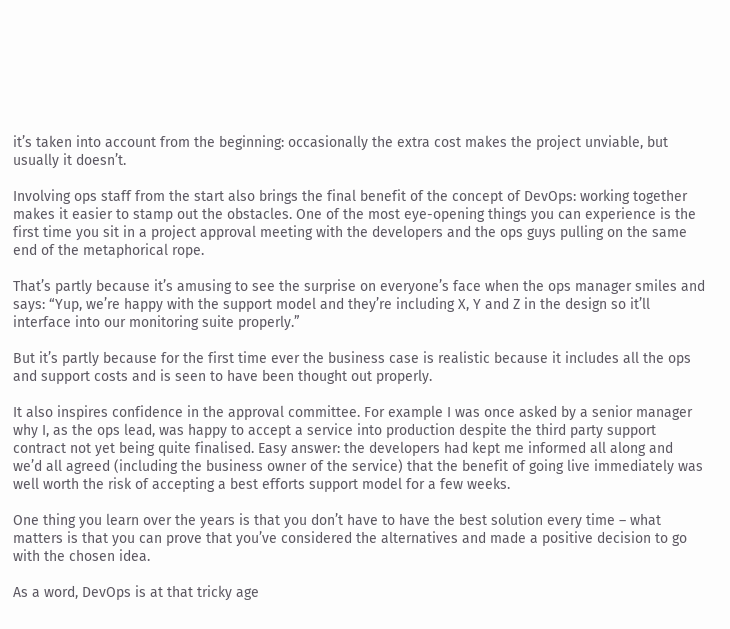it’s taken into account from the beginning: occasionally the extra cost makes the project unviable, but usually it doesn’t.

Involving ops staff from the start also brings the final benefit of the concept of DevOps: working together makes it easier to stamp out the obstacles. One of the most eye-opening things you can experience is the first time you sit in a project approval meeting with the developers and the ops guys pulling on the same end of the metaphorical rope.

That’s partly because it’s amusing to see the surprise on everyone’s face when the ops manager smiles and says: “Yup, we’re happy with the support model and they’re including X, Y and Z in the design so it’ll interface into our monitoring suite properly.”

But it’s partly because for the first time ever the business case is realistic because it includes all the ops and support costs and is seen to have been thought out properly.

It also inspires confidence in the approval committee. For example I was once asked by a senior manager why I, as the ops lead, was happy to accept a service into production despite the third party support contract not yet being quite finalised. Easy answer: the developers had kept me informed all along and we’d all agreed (including the business owner of the service) that the benefit of going live immediately was well worth the risk of accepting a best efforts support model for a few weeks.

One thing you learn over the years is that you don’t have to have the best solution every time – what matters is that you can prove that you’ve considered the alternatives and made a positive decision to go with the chosen idea.

As a word, DevOps is at that tricky age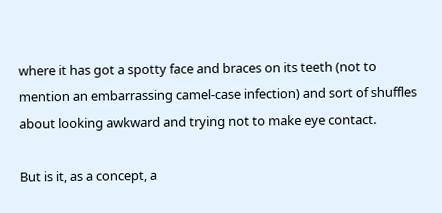where it has got a spotty face and braces on its teeth (not to mention an embarrassing camel-case infection) and sort of shuffles about looking awkward and trying not to make eye contact.

But is it, as a concept, a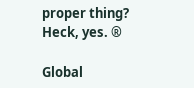proper thing? Heck, yes. ®

Global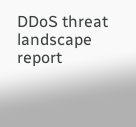DDoS threat landscape report